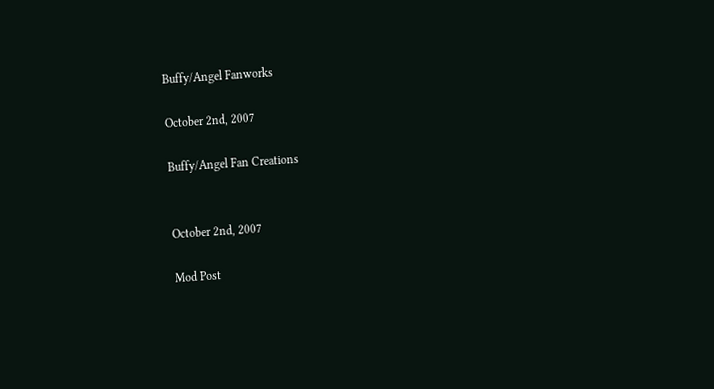Buffy/Angel Fanworks

October 2nd, 2007

Buffy/Angel Fan Creations


October 2nd, 2007

Mod Post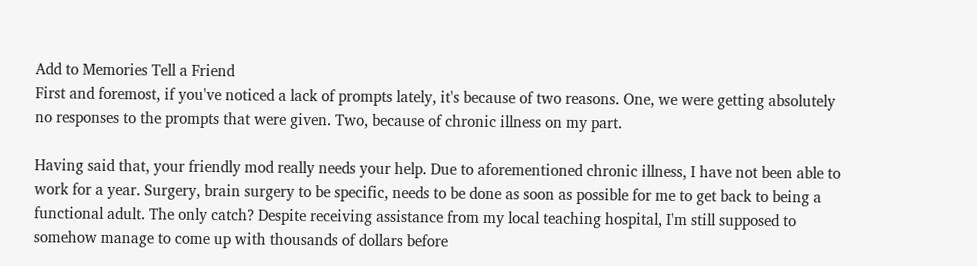Add to Memories Tell a Friend
First and foremost, if you've noticed a lack of prompts lately, it's because of two reasons. One, we were getting absolutely no responses to the prompts that were given. Two, because of chronic illness on my part.

Having said that, your friendly mod really needs your help. Due to aforementioned chronic illness, I have not been able to work for a year. Surgery, brain surgery to be specific, needs to be done as soon as possible for me to get back to being a functional adult. The only catch? Despite receiving assistance from my local teaching hospital, I'm still supposed to somehow manage to come up with thousands of dollars before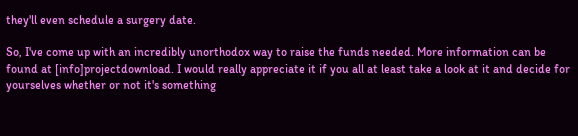they'll even schedule a surgery date.

So, I've come up with an incredibly unorthodox way to raise the funds needed. More information can be found at [info]projectdownload. I would really appreciate it if you all at least take a look at it and decide for yourselves whether or not it's something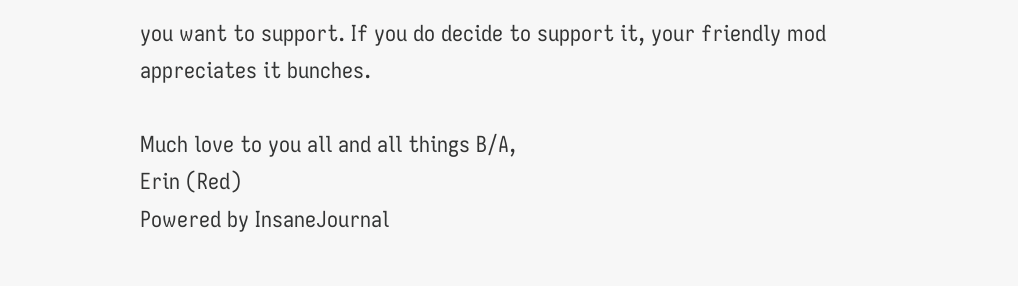you want to support. If you do decide to support it, your friendly mod appreciates it bunches.

Much love to you all and all things B/A,
Erin (Red)
Powered by InsaneJournal